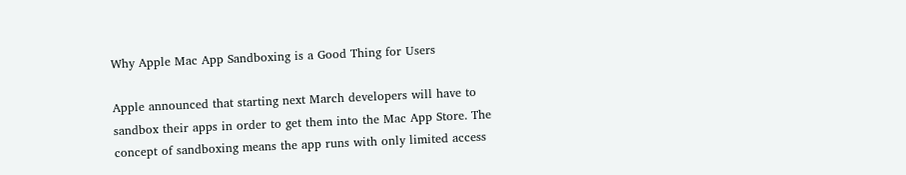Why Apple Mac App Sandboxing is a Good Thing for Users

Apple announced that starting next March developers will have to sandbox their apps in order to get them into the Mac App Store. The concept of sandboxing means the app runs with only limited access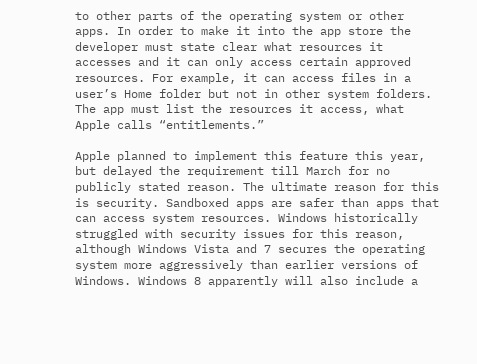to other parts of the operating system or other apps. In order to make it into the app store the developer must state clear what resources it accesses and it can only access certain approved resources. For example, it can access files in a user’s Home folder but not in other system folders. The app must list the resources it access, what Apple calls “entitlements.”

Apple planned to implement this feature this year, but delayed the requirement till March for no publicly stated reason. The ultimate reason for this is security. Sandboxed apps are safer than apps that can access system resources. Windows historically struggled with security issues for this reason, although Windows Vista and 7 secures the operating system more aggressively than earlier versions of Windows. Windows 8 apparently will also include a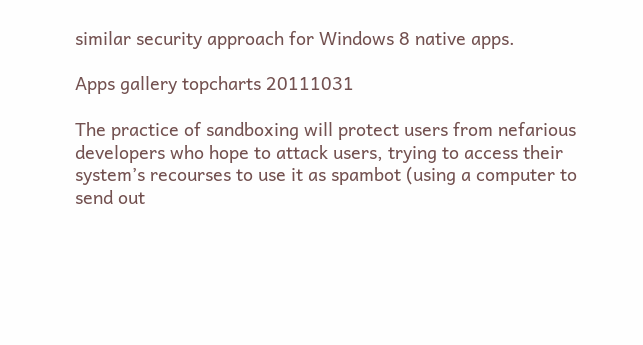similar security approach for Windows 8 native apps.

Apps gallery topcharts 20111031

The practice of sandboxing will protect users from nefarious developers who hope to attack users, trying to access their system’s recourses to use it as spambot (using a computer to send out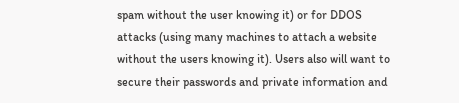spam without the user knowing it) or for DDOS attacks (using many machines to attach a website without the users knowing it). Users also will want to secure their passwords and private information and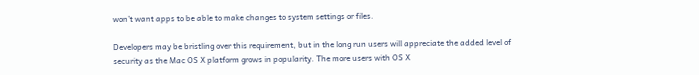won’t want apps to be able to make changes to system settings or files.

Developers may be bristling over this requirement, but in the long run users will appreciate the added level of security as the Mac OS X platform grows in popularity. The more users with OS X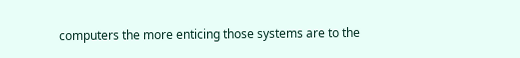computers the more enticing those systems are to the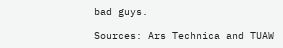bad guys.

Sources: Ars Technica and TUAW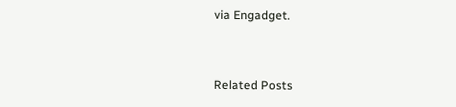via Engadget.


Related Posts